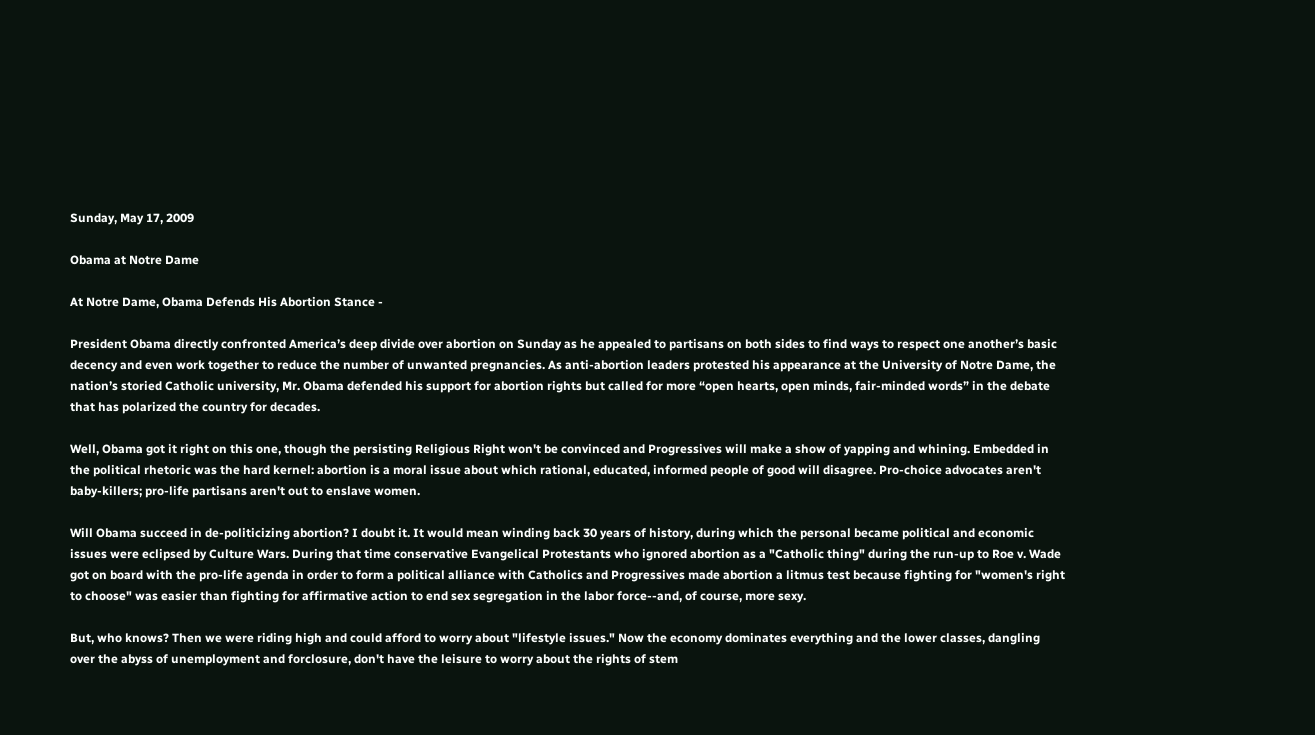Sunday, May 17, 2009

Obama at Notre Dame

At Notre Dame, Obama Defends His Abortion Stance -

President Obama directly confronted America’s deep divide over abortion on Sunday as he appealed to partisans on both sides to find ways to respect one another’s basic decency and even work together to reduce the number of unwanted pregnancies. As anti-abortion leaders protested his appearance at the University of Notre Dame, the nation’s storied Catholic university, Mr. Obama defended his support for abortion rights but called for more “open hearts, open minds, fair-minded words” in the debate that has polarized the country for decades.

Well, Obama got it right on this one, though the persisting Religious Right won't be convinced and Progressives will make a show of yapping and whining. Embedded in the political rhetoric was the hard kernel: abortion is a moral issue about which rational, educated, informed people of good will disagree. Pro-choice advocates aren't baby-killers; pro-life partisans aren't out to enslave women.

Will Obama succeed in de-politicizing abortion? I doubt it. It would mean winding back 30 years of history, during which the personal became political and economic issues were eclipsed by Culture Wars. During that time conservative Evangelical Protestants who ignored abortion as a "Catholic thing" during the run-up to Roe v. Wade got on board with the pro-life agenda in order to form a political alliance with Catholics and Progressives made abortion a litmus test because fighting for "women's right to choose" was easier than fighting for affirmative action to end sex segregation in the labor force--and, of course, more sexy.

But, who knows? Then we were riding high and could afford to worry about "lifestyle issues." Now the economy dominates everything and the lower classes, dangling over the abyss of unemployment and forclosure, don't have the leisure to worry about the rights of stem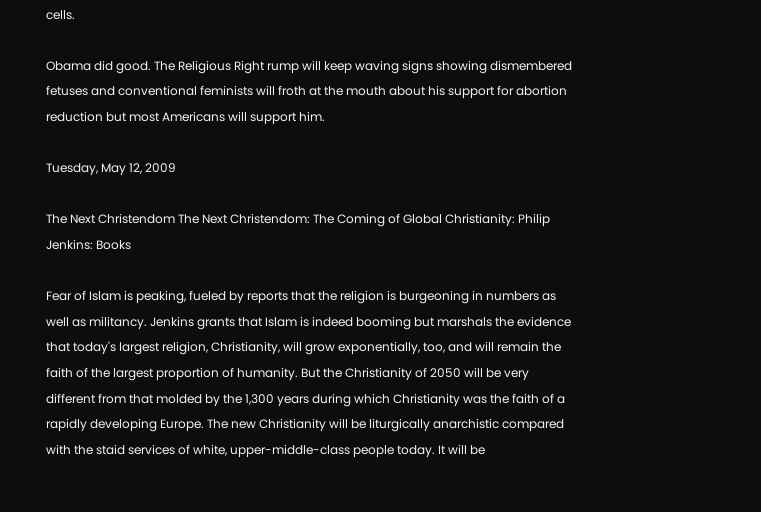cells.

Obama did good. The Religious Right rump will keep waving signs showing dismembered fetuses and conventional feminists will froth at the mouth about his support for abortion reduction but most Americans will support him.

Tuesday, May 12, 2009

The Next Christendom The Next Christendom: The Coming of Global Christianity: Philip Jenkins: Books

Fear of Islam is peaking, fueled by reports that the religion is burgeoning in numbers as well as militancy. Jenkins grants that Islam is indeed booming but marshals the evidence that today's largest religion, Christianity, will grow exponentially, too, and will remain the faith of the largest proportion of humanity. But the Christianity of 2050 will be very different from that molded by the 1,300 years during which Christianity was the faith of a rapidly developing Europe. The new Christianity will be liturgically anarchistic compared with the staid services of white, upper-middle-class people today. It will be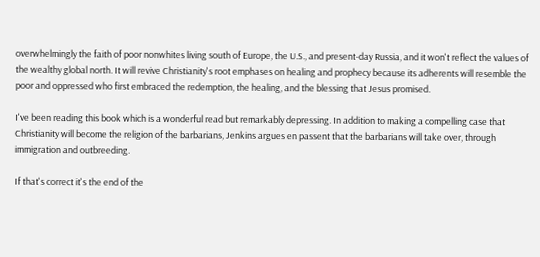overwhelmingly the faith of poor nonwhites living south of Europe, the U.S., and present-day Russia, and it won't reflect the values of the wealthy global north. It will revive Christianity's root emphases on healing and prophecy because its adherents will resemble the poor and oppressed who first embraced the redemption, the healing, and the blessing that Jesus promised.

I've been reading this book which is a wonderful read but remarkably depressing. In addition to making a compelling case that Christianity will become the religion of the barbarians, Jenkins argues en passent that the barbarians will take over, through immigration and outbreeding.

If that's correct it's the end of the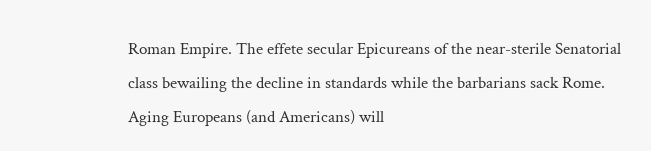Roman Empire. The effete secular Epicureans of the near-sterile Senatorial class bewailing the decline in standards while the barbarians sack Rome. Aging Europeans (and Americans) will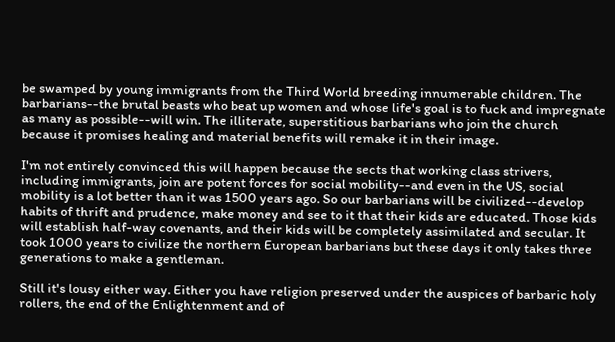be swamped by young immigrants from the Third World breeding innumerable children. The barbarians--the brutal beasts who beat up women and whose life's goal is to fuck and impregnate as many as possible--will win. The illiterate, superstitious barbarians who join the church because it promises healing and material benefits will remake it in their image.

I'm not entirely convinced this will happen because the sects that working class strivers, including immigrants, join are potent forces for social mobility--and even in the US, social mobility is a lot better than it was 1500 years ago. So our barbarians will be civilized--develop habits of thrift and prudence, make money and see to it that their kids are educated. Those kids will establish half-way covenants, and their kids will be completely assimilated and secular. It took 1000 years to civilize the northern European barbarians but these days it only takes three generations to make a gentleman.

Still it's lousy either way. Either you have religion preserved under the auspices of barbaric holy rollers, the end of the Enlightenment and of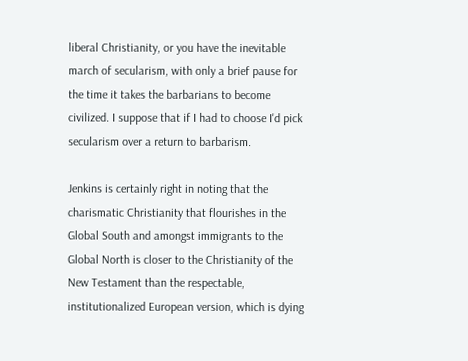liberal Christianity, or you have the inevitable march of secularism, with only a brief pause for the time it takes the barbarians to become civilized. I suppose that if I had to choose I'd pick secularism over a return to barbarism.

Jenkins is certainly right in noting that the charismatic Christianity that flourishes in the Global South and amongst immigrants to the Global North is closer to the Christianity of the New Testament than the respectable, institutionalized European version, which is dying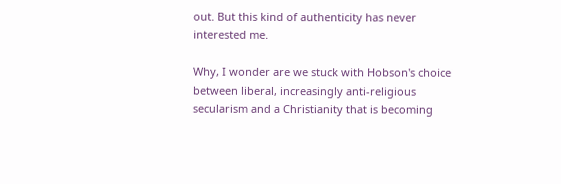out. But this kind of authenticity has never interested me.

Why, I wonder are we stuck with Hobson's choice between liberal, increasingly anti-religious secularism and a Christianity that is becoming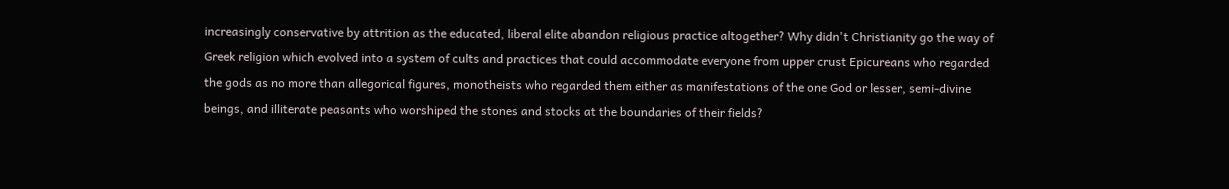increasingly conservative by attrition as the educated, liberal elite abandon religious practice altogether? Why didn't Christianity go the way of Greek religion which evolved into a system of cults and practices that could accommodate everyone from upper crust Epicureans who regarded the gods as no more than allegorical figures, monotheists who regarded them either as manifestations of the one God or lesser, semi-divine beings, and illiterate peasants who worshiped the stones and stocks at the boundaries of their fields?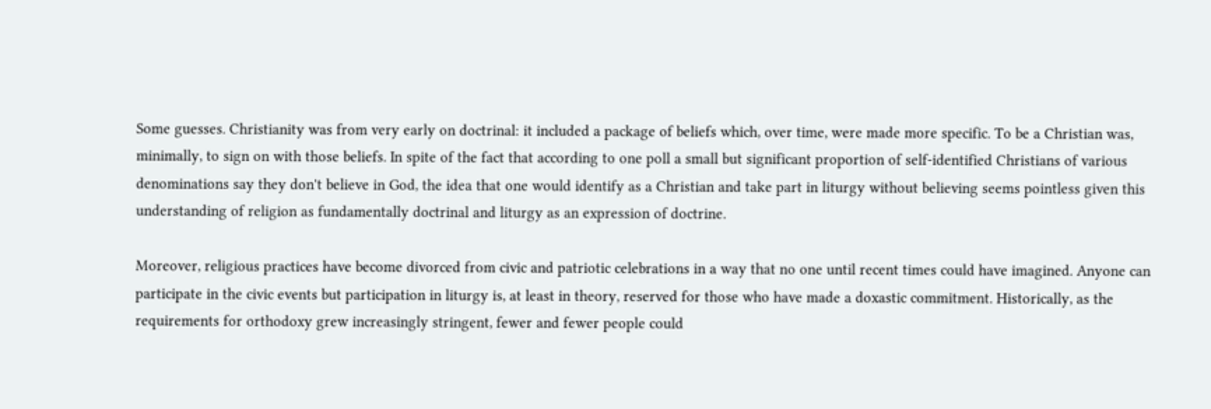Some guesses. Christianity was from very early on doctrinal: it included a package of beliefs which, over time, were made more specific. To be a Christian was, minimally, to sign on with those beliefs. In spite of the fact that according to one poll a small but significant proportion of self-identified Christians of various denominations say they don't believe in God, the idea that one would identify as a Christian and take part in liturgy without believing seems pointless given this understanding of religion as fundamentally doctrinal and liturgy as an expression of doctrine.

Moreover, religious practices have become divorced from civic and patriotic celebrations in a way that no one until recent times could have imagined. Anyone can participate in the civic events but participation in liturgy is, at least in theory, reserved for those who have made a doxastic commitment. Historically, as the requirements for orthodoxy grew increasingly stringent, fewer and fewer people could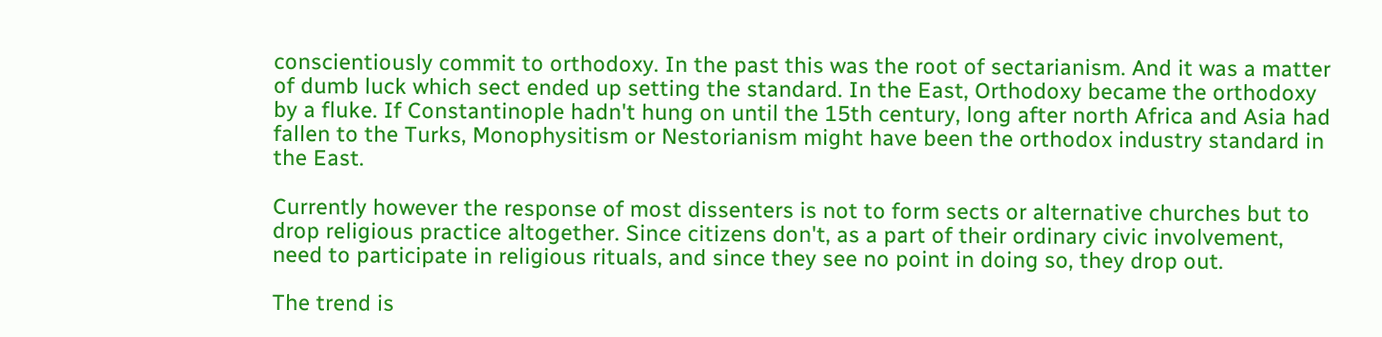conscientiously commit to orthodoxy. In the past this was the root of sectarianism. And it was a matter of dumb luck which sect ended up setting the standard. In the East, Orthodoxy became the orthodoxy by a fluke. If Constantinople hadn't hung on until the 15th century, long after north Africa and Asia had fallen to the Turks, Monophysitism or Nestorianism might have been the orthodox industry standard in the East.

Currently however the response of most dissenters is not to form sects or alternative churches but to drop religious practice altogether. Since citizens don't, as a part of their ordinary civic involvement, need to participate in religious rituals, and since they see no point in doing so, they drop out.

The trend is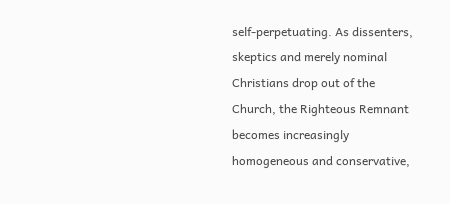self-perpetuating. As dissenters, skeptics and merely nominal Christians drop out of the Church, the Righteous Remnant becomes increasingly homogeneous and conservative,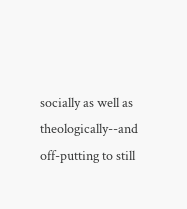socially as well as theologically--and off-putting to still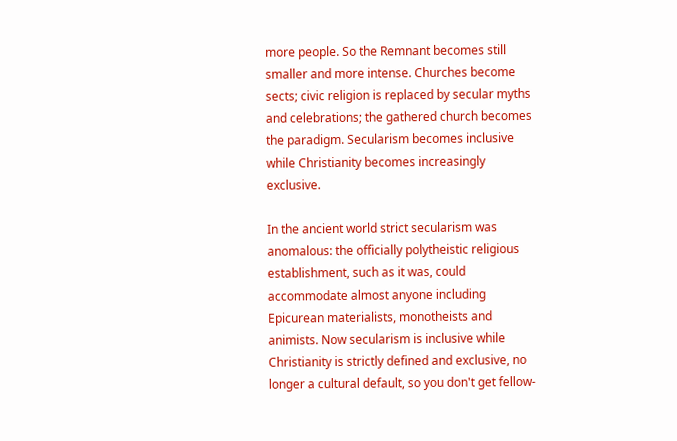more people. So the Remnant becomes still smaller and more intense. Churches become sects; civic religion is replaced by secular myths and celebrations; the gathered church becomes the paradigm. Secularism becomes inclusive while Christianity becomes increasingly exclusive.

In the ancient world strict secularism was anomalous: the officially polytheistic religious establishment, such as it was, could accommodate almost anyone including Epicurean materialists, monotheists and animists. Now secularism is inclusive while Christianity is strictly defined and exclusive, no longer a cultural default, so you don't get fellow-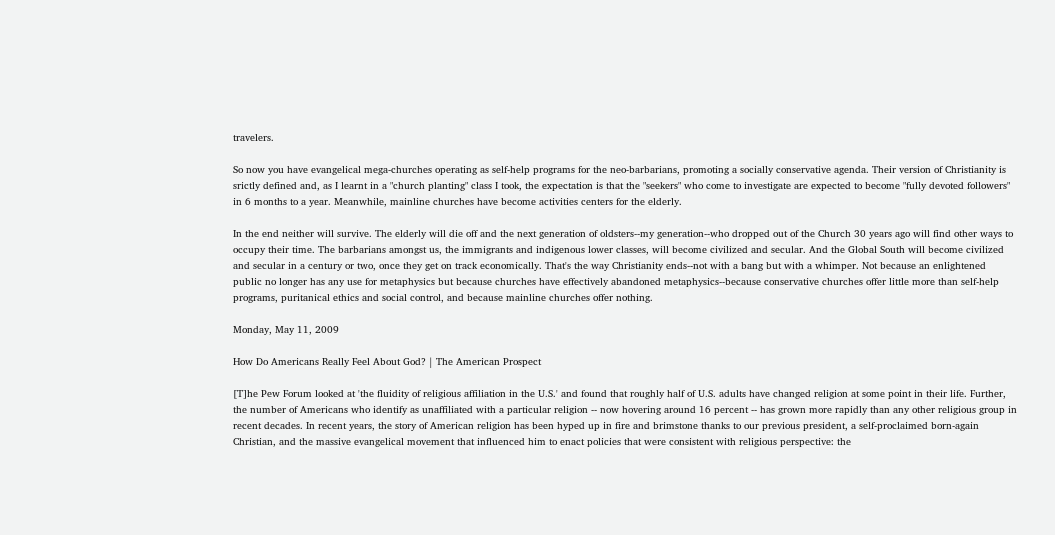travelers.

So now you have evangelical mega-churches operating as self-help programs for the neo-barbarians, promoting a socially conservative agenda. Their version of Christianity is srictly defined and, as I learnt in a "church planting" class I took, the expectation is that the "seekers" who come to investigate are expected to become "fully devoted followers" in 6 months to a year. Meanwhile, mainline churches have become activities centers for the elderly.

In the end neither will survive. The elderly will die off and the next generation of oldsters--my generation--who dropped out of the Church 30 years ago will find other ways to occupy their time. The barbarians amongst us, the immigrants and indigenous lower classes, will become civilized and secular. And the Global South will become civilized and secular in a century or two, once they get on track economically. That's the way Christianity ends--not with a bang but with a whimper. Not because an enlightened public no longer has any use for metaphysics but because churches have effectively abandoned metaphysics--because conservative churches offer little more than self-help programs, puritanical ethics and social control, and because mainline churches offer nothing.

Monday, May 11, 2009

How Do Americans Really Feel About God? | The American Prospect

[T]he Pew Forum looked at 'the fluidity of religious affiliation in the U.S.' and found that roughly half of U.S. adults have changed religion at some point in their life. Further, the number of Americans who identify as unaffiliated with a particular religion -- now hovering around 16 percent -- has grown more rapidly than any other religious group in recent decades. In recent years, the story of American religion has been hyped up in fire and brimstone thanks to our previous president, a self-proclaimed born-again Christian, and the massive evangelical movement that influenced him to enact policies that were consistent with religious perspective: the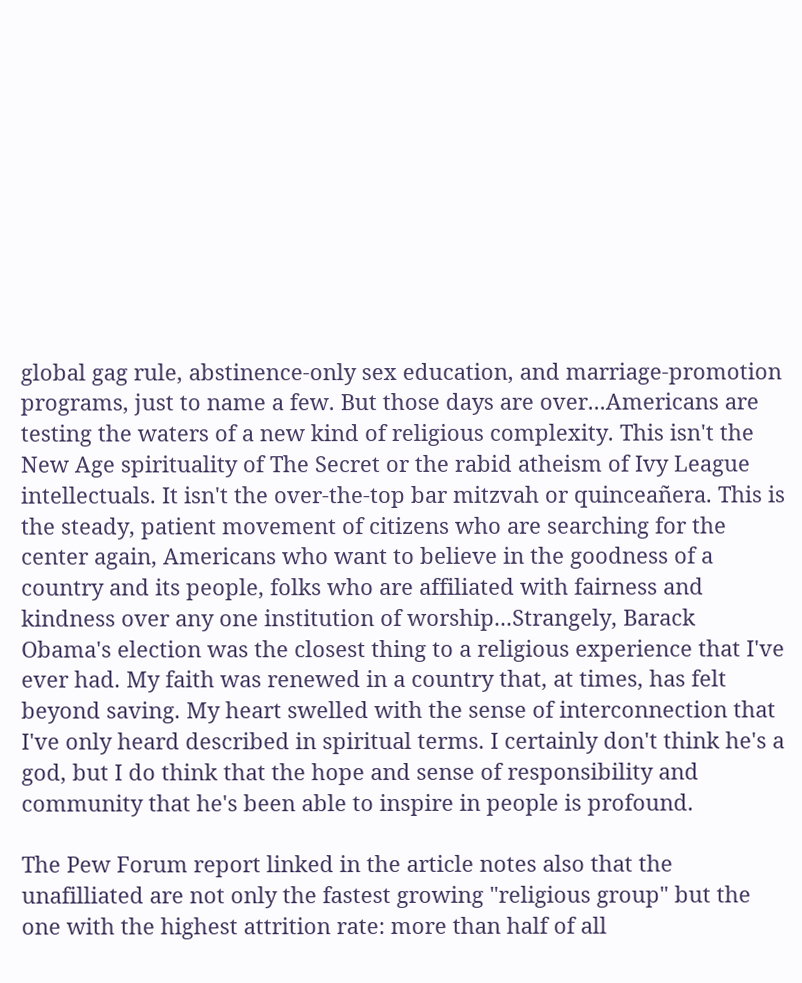global gag rule, abstinence-only sex education, and marriage-promotion programs, just to name a few. But those days are over...Americans are testing the waters of a new kind of religious complexity. This isn't the New Age spirituality of The Secret or the rabid atheism of Ivy League intellectuals. It isn't the over-the-top bar mitzvah or quinceañera. This is the steady, patient movement of citizens who are searching for the center again, Americans who want to believe in the goodness of a country and its people, folks who are affiliated with fairness and kindness over any one institution of worship...Strangely, Barack Obama's election was the closest thing to a religious experience that I've ever had. My faith was renewed in a country that, at times, has felt beyond saving. My heart swelled with the sense of interconnection that I've only heard described in spiritual terms. I certainly don't think he's a god, but I do think that the hope and sense of responsibility and community that he's been able to inspire in people is profound.

The Pew Forum report linked in the article notes also that the unafilliated are not only the fastest growing "religious group" but the one with the highest attrition rate: more than half of all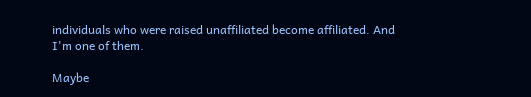individuals who were raised unaffiliated become affiliated. And I'm one of them.

Maybe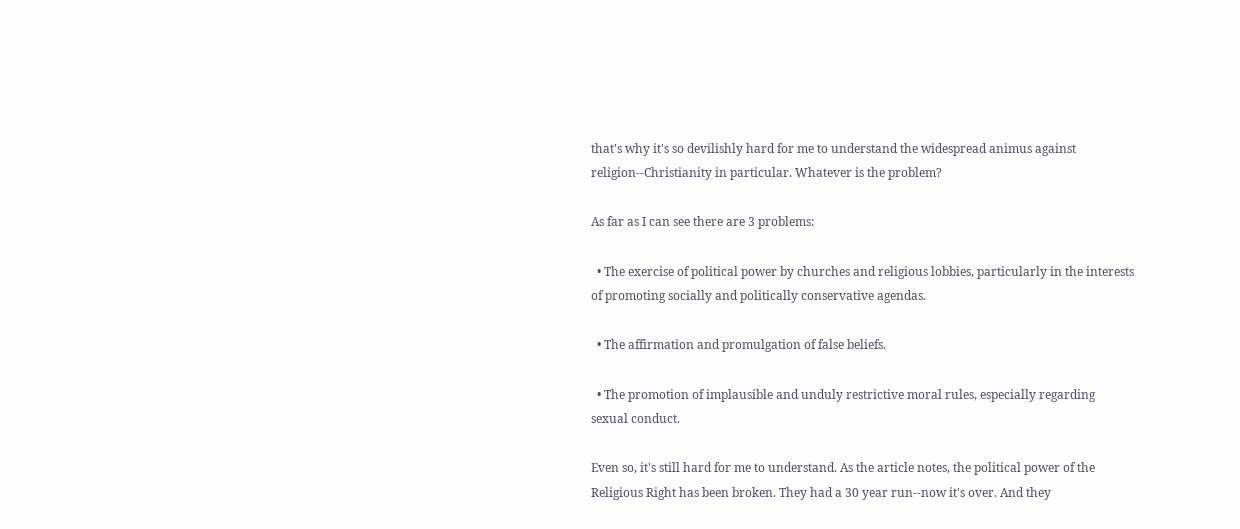that's why it's so devilishly hard for me to understand the widespread animus against religion--Christianity in particular. Whatever is the problem?

As far as I can see there are 3 problems:

  • The exercise of political power by churches and religious lobbies, particularly in the interests of promoting socially and politically conservative agendas.

  • The affirmation and promulgation of false beliefs.

  • The promotion of implausible and unduly restrictive moral rules, especially regarding sexual conduct.

Even so, it's still hard for me to understand. As the article notes, the political power of the Religious Right has been broken. They had a 30 year run--now it's over. And they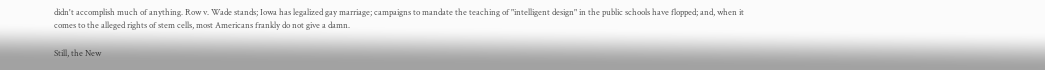didn't accomplish much of anything. Row v. Wade stands; Iowa has legalized gay marriage; campaigns to mandate the teaching of "intelligent design" in the public schools have flopped; and, when it comes to the alleged rights of stem cells, most Americans frankly do not give a damn.

Still, the New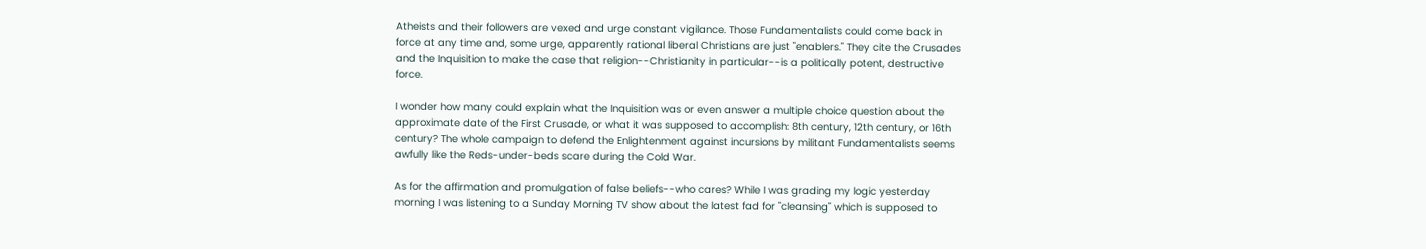Atheists and their followers are vexed and urge constant vigilance. Those Fundamentalists could come back in force at any time and, some urge, apparently rational liberal Christians are just "enablers." They cite the Crusades and the Inquisition to make the case that religion--Christianity in particular--is a politically potent, destructive force.

I wonder how many could explain what the Inquisition was or even answer a multiple choice question about the approximate date of the First Crusade, or what it was supposed to accomplish: 8th century, 12th century, or 16th century? The whole campaign to defend the Enlightenment against incursions by militant Fundamentalists seems awfully like the Reds-under-beds scare during the Cold War.

As for the affirmation and promulgation of false beliefs--who cares? While I was grading my logic yesterday morning I was listening to a Sunday Morning TV show about the latest fad for "cleansing" which is supposed to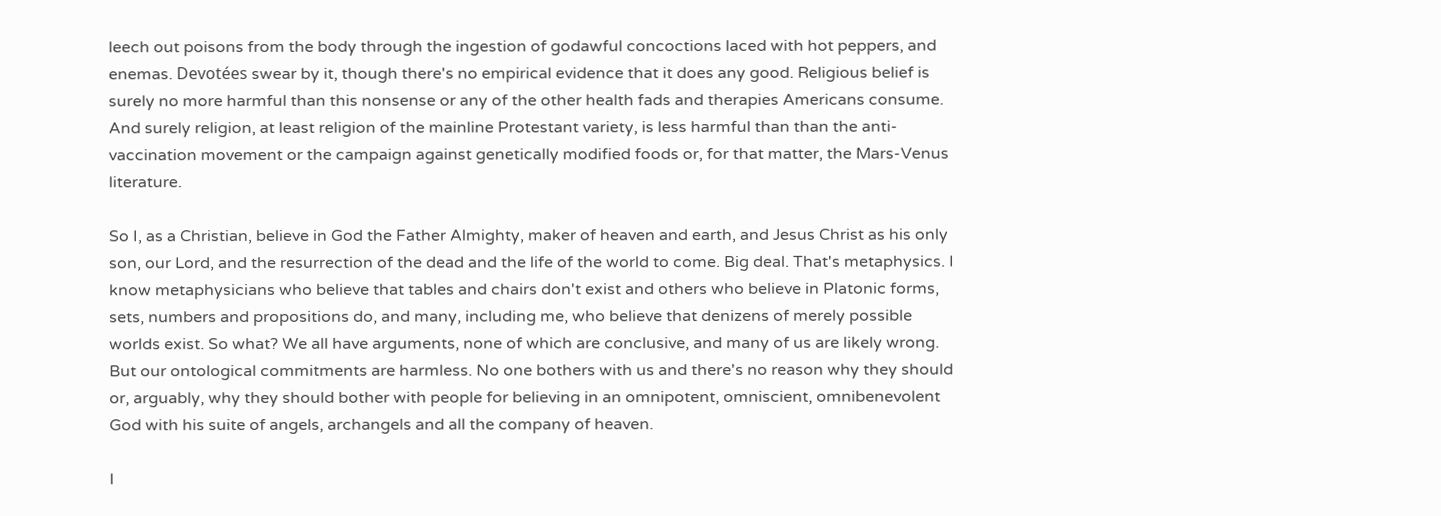leech out poisons from the body through the ingestion of godawful concoctions laced with hot peppers, and enemas. Devotées swear by it, though there's no empirical evidence that it does any good. Religious belief is surely no more harmful than this nonsense or any of the other health fads and therapies Americans consume. And surely religion, at least religion of the mainline Protestant variety, is less harmful than than the anti-vaccination movement or the campaign against genetically modified foods or, for that matter, the Mars-Venus literature.

So I, as a Christian, believe in God the Father Almighty, maker of heaven and earth, and Jesus Christ as his only son, our Lord, and the resurrection of the dead and the life of the world to come. Big deal. That's metaphysics. I know metaphysicians who believe that tables and chairs don't exist and others who believe in Platonic forms, sets, numbers and propositions do, and many, including me, who believe that denizens of merely possible worlds exist. So what? We all have arguments, none of which are conclusive, and many of us are likely wrong. But our ontological commitments are harmless. No one bothers with us and there's no reason why they should or, arguably, why they should bother with people for believing in an omnipotent, omniscient, omnibenevolent God with his suite of angels, archangels and all the company of heaven.

I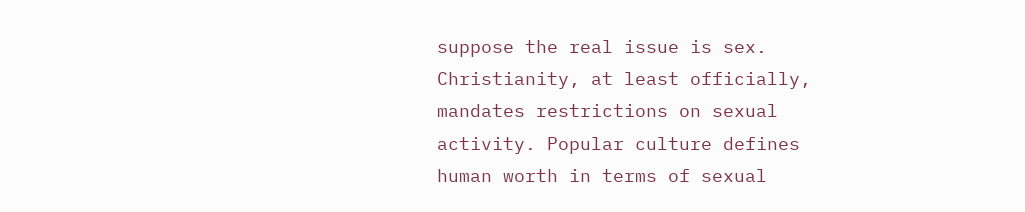suppose the real issue is sex. Christianity, at least officially, mandates restrictions on sexual activity. Popular culture defines human worth in terms of sexual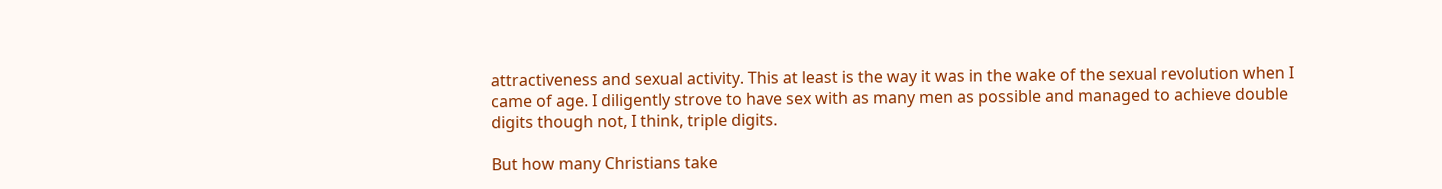attractiveness and sexual activity. This at least is the way it was in the wake of the sexual revolution when I came of age. I diligently strove to have sex with as many men as possible and managed to achieve double digits though not, I think, triple digits.

But how many Christians take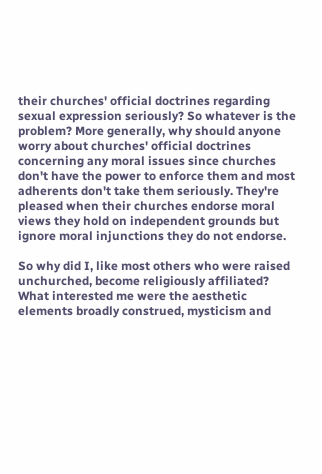their churches' official doctrines regarding sexual expression seriously? So whatever is the problem? More generally, why should anyone worry about churches' official doctrines concerning any moral issues since churches don't have the power to enforce them and most adherents don't take them seriously. They're pleased when their churches endorse moral views they hold on independent grounds but ignore moral injunctions they do not endorse.

So why did I, like most others who were raised unchurched, become religiously affiliated? What interested me were the aesthetic elements broadly construed, mysticism and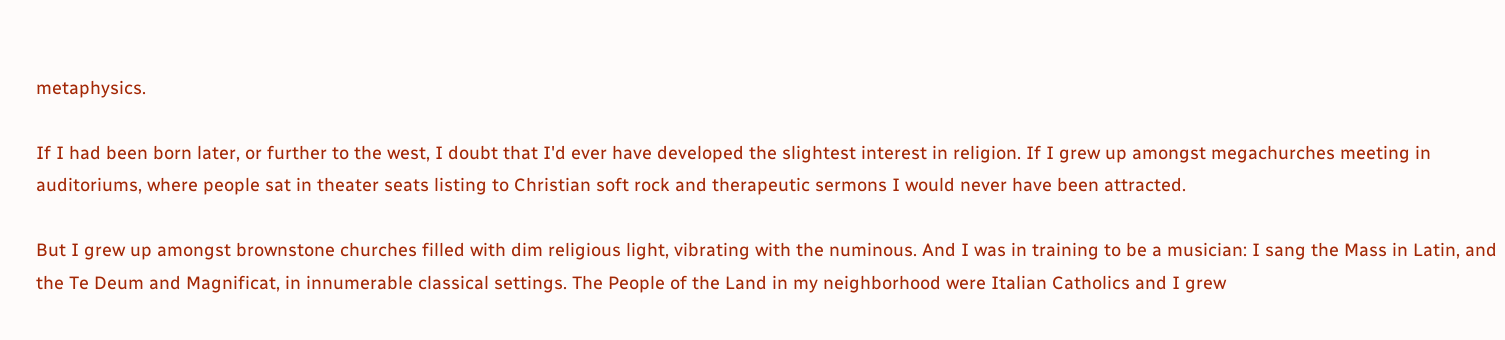metaphysics.

If I had been born later, or further to the west, I doubt that I'd ever have developed the slightest interest in religion. If I grew up amongst megachurches meeting in auditoriums, where people sat in theater seats listing to Christian soft rock and therapeutic sermons I would never have been attracted.

But I grew up amongst brownstone churches filled with dim religious light, vibrating with the numinous. And I was in training to be a musician: I sang the Mass in Latin, and the Te Deum and Magnificat, in innumerable classical settings. The People of the Land in my neighborhood were Italian Catholics and I grew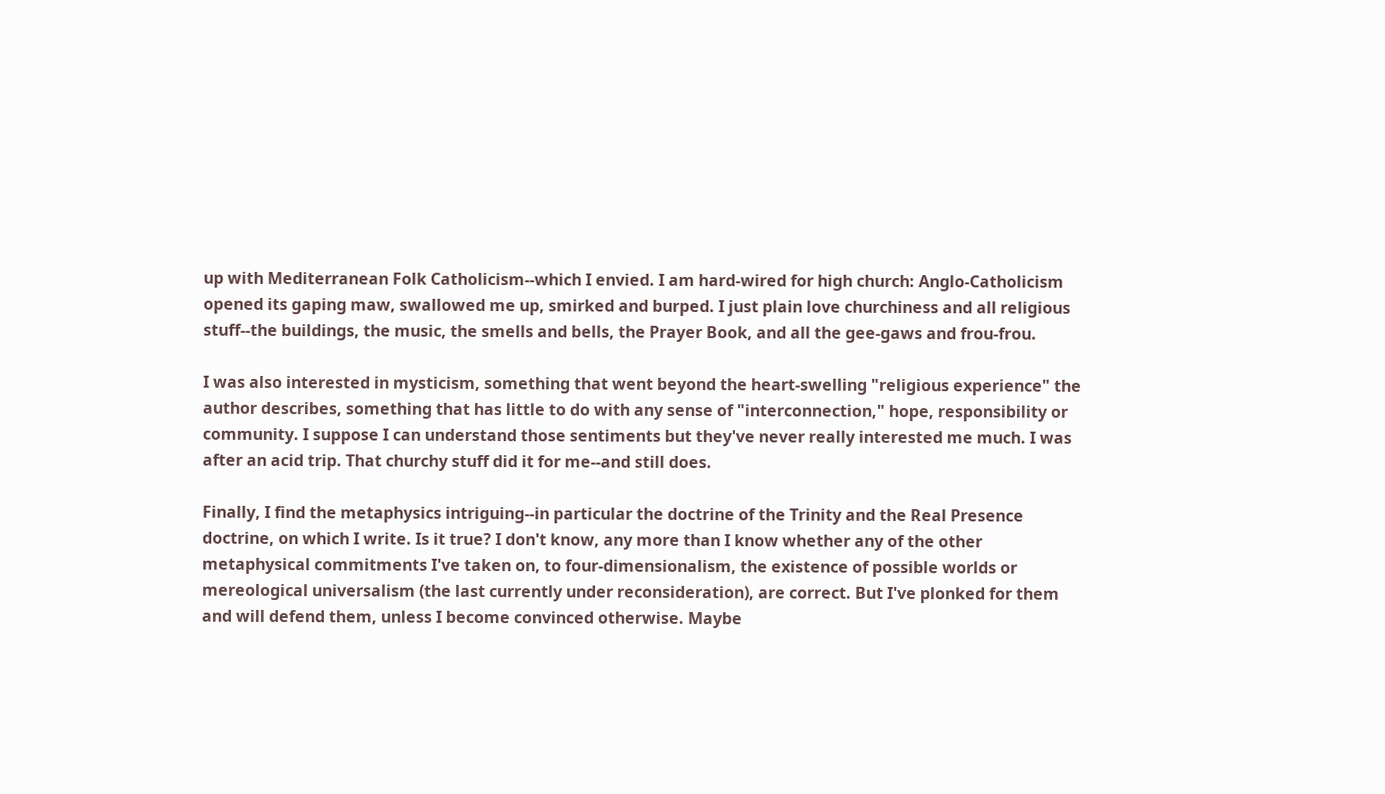up with Mediterranean Folk Catholicism--which I envied. I am hard-wired for high church: Anglo-Catholicism opened its gaping maw, swallowed me up, smirked and burped. I just plain love churchiness and all religious stuff--the buildings, the music, the smells and bells, the Prayer Book, and all the gee-gaws and frou-frou.

I was also interested in mysticism, something that went beyond the heart-swelling "religious experience" the author describes, something that has little to do with any sense of "interconnection," hope, responsibility or community. I suppose I can understand those sentiments but they've never really interested me much. I was after an acid trip. That churchy stuff did it for me--and still does.

Finally, I find the metaphysics intriguing--in particular the doctrine of the Trinity and the Real Presence doctrine, on which I write. Is it true? I don't know, any more than I know whether any of the other metaphysical commitments I've taken on, to four-dimensionalism, the existence of possible worlds or mereological universalism (the last currently under reconsideration), are correct. But I've plonked for them and will defend them, unless I become convinced otherwise. Maybe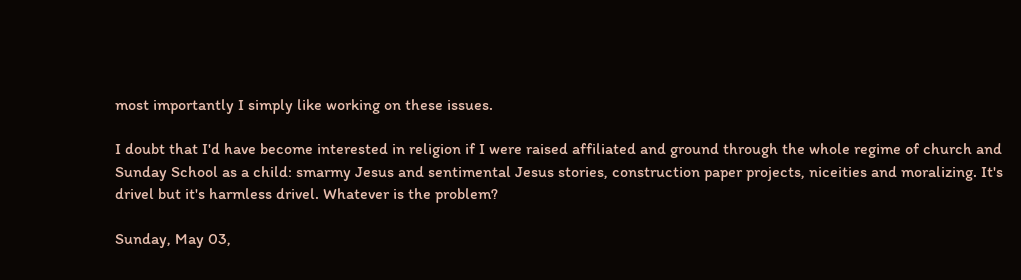most importantly I simply like working on these issues.

I doubt that I'd have become interested in religion if I were raised affiliated and ground through the whole regime of church and Sunday School as a child: smarmy Jesus and sentimental Jesus stories, construction paper projects, niceities and moralizing. It's drivel but it's harmless drivel. Whatever is the problem?

Sunday, May 03,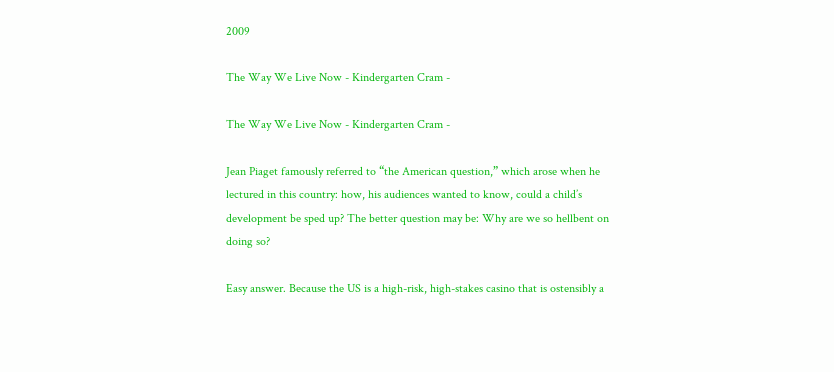2009

The Way We Live Now - Kindergarten Cram -

The Way We Live Now - Kindergarten Cram -

Jean Piaget famously referred to “the American question,” which arose when he lectured in this country: how, his audiences wanted to know, could a child’s development be sped up? The better question may be: Why are we so hellbent on doing so?

Easy answer. Because the US is a high-risk, high-stakes casino that is ostensibly a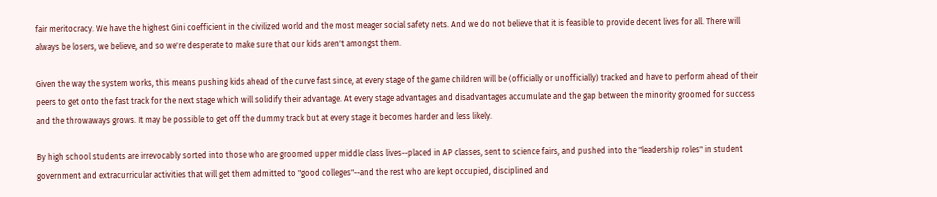fair meritocracy. We have the highest Gini coefficient in the civilized world and the most meager social safety nets. And we do not believe that it is feasible to provide decent lives for all. There will always be losers, we believe, and so we're desperate to make sure that our kids aren't amongst them.

Given the way the system works, this means pushing kids ahead of the curve fast since, at every stage of the game children will be (officially or unofficially) tracked and have to perform ahead of their peers to get onto the fast track for the next stage which will solidify their advantage. At every stage advantages and disadvantages accumulate and the gap between the minority groomed for success and the throwaways grows. It may be possible to get off the dummy track but at every stage it becomes harder and less likely.

By high school students are irrevocably sorted into those who are groomed upper middle class lives--placed in AP classes, sent to science fairs, and pushed into the "leadership roles" in student government and extracurricular activities that will get them admitted to "good colleges"--and the rest who are kept occupied, disciplined and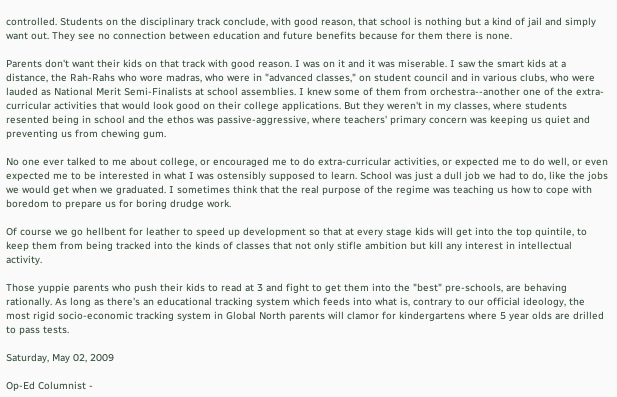controlled. Students on the disciplinary track conclude, with good reason, that school is nothing but a kind of jail and simply want out. They see no connection between education and future benefits because for them there is none.

Parents don't want their kids on that track with good reason. I was on it and it was miserable. I saw the smart kids at a distance, the Rah-Rahs who wore madras, who were in "advanced classes," on student council and in various clubs, who were lauded as National Merit Semi-Finalists at school assemblies. I knew some of them from orchestra--another one of the extra-curricular activities that would look good on their college applications. But they weren't in my classes, where students resented being in school and the ethos was passive-aggressive, where teachers' primary concern was keeping us quiet and preventing us from chewing gum.

No one ever talked to me about college, or encouraged me to do extra-curricular activities, or expected me to do well, or even expected me to be interested in what I was ostensibly supposed to learn. School was just a dull job we had to do, like the jobs we would get when we graduated. I sometimes think that the real purpose of the regime was teaching us how to cope with boredom to prepare us for boring drudge work.

Of course we go hellbent for leather to speed up development so that at every stage kids will get into the top quintile, to keep them from being tracked into the kinds of classes that not only stifle ambition but kill any interest in intellectual activity.

Those yuppie parents who push their kids to read at 3 and fight to get them into the "best" pre-schools, are behaving rationally. As long as there's an educational tracking system which feeds into what is, contrary to our official ideology, the most rigid socio-economic tracking system in Global North parents will clamor for kindergartens where 5 year olds are drilled to pass tests.

Saturday, May 02, 2009

Op-Ed Columnist -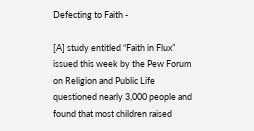Defecting to Faith -

[A] study entitled “Faith in Flux” issued this week by the Pew Forum on Religion and Public Life questioned nearly 3,000 people and found that most children raised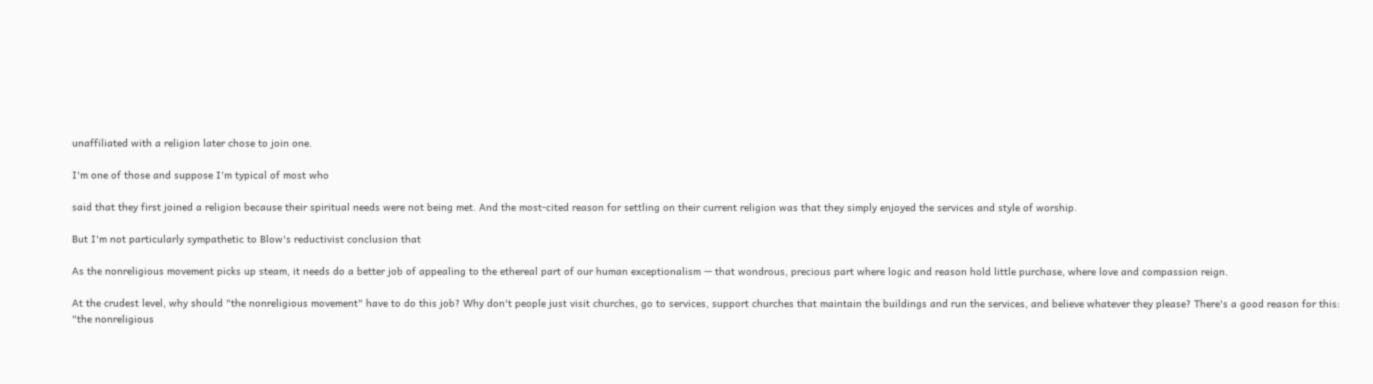unaffiliated with a religion later chose to join one.

I'm one of those and suppose I'm typical of most who

said that they first joined a religion because their spiritual needs were not being met. And the most-cited reason for settling on their current religion was that they simply enjoyed the services and style of worship.

But I'm not particularly sympathetic to Blow's reductivist conclusion that

As the nonreligious movement picks up steam, it needs do a better job of appealing to the ethereal part of our human exceptionalism — that wondrous, precious part where logic and reason hold little purchase, where love and compassion reign.

At the crudest level, why should "the nonreligious movement" have to do this job? Why don't people just visit churches, go to services, support churches that maintain the buildings and run the services, and believe whatever they please? There's a good reason for this: "the nonreligious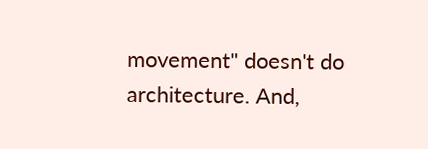movement" doesn't do architecture. And,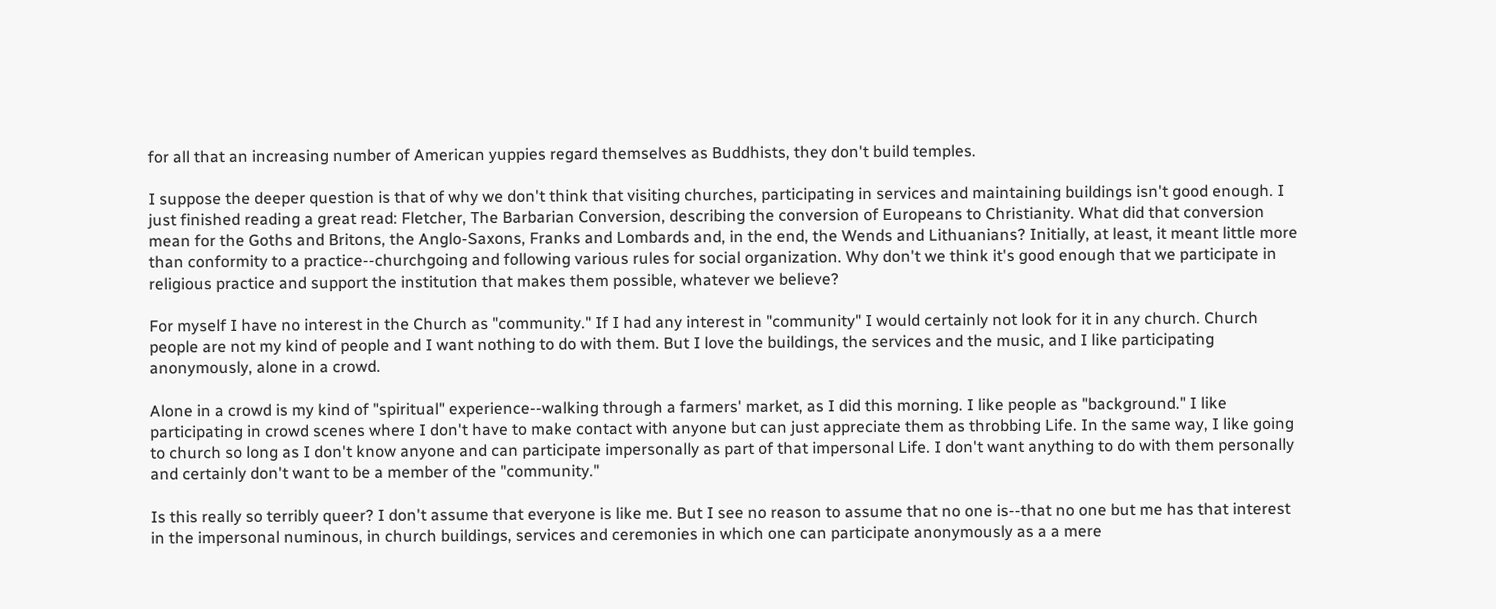for all that an increasing number of American yuppies regard themselves as Buddhists, they don't build temples.

I suppose the deeper question is that of why we don't think that visiting churches, participating in services and maintaining buildings isn't good enough. I just finished reading a great read: Fletcher, The Barbarian Conversion, describing the conversion of Europeans to Christianity. What did that conversion mean for the Goths and Britons, the Anglo-Saxons, Franks and Lombards and, in the end, the Wends and Lithuanians? Initially, at least, it meant little more than conformity to a practice--churchgoing and following various rules for social organization. Why don't we think it's good enough that we participate in religious practice and support the institution that makes them possible, whatever we believe?

For myself I have no interest in the Church as "community." If I had any interest in "community" I would certainly not look for it in any church. Church people are not my kind of people and I want nothing to do with them. But I love the buildings, the services and the music, and I like participating anonymously, alone in a crowd.

Alone in a crowd is my kind of "spiritual" experience--walking through a farmers' market, as I did this morning. I like people as "background." I like participating in crowd scenes where I don't have to make contact with anyone but can just appreciate them as throbbing Life. In the same way, I like going to church so long as I don't know anyone and can participate impersonally as part of that impersonal Life. I don't want anything to do with them personally and certainly don't want to be a member of the "community."

Is this really so terribly queer? I don't assume that everyone is like me. But I see no reason to assume that no one is--that no one but me has that interest in the impersonal numinous, in church buildings, services and ceremonies in which one can participate anonymously as a a mere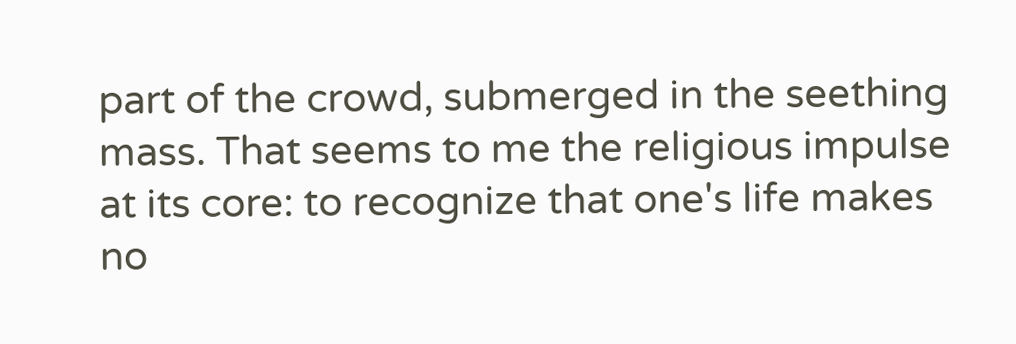part of the crowd, submerged in the seething mass. That seems to me the religious impulse at its core: to recognize that one's life makes no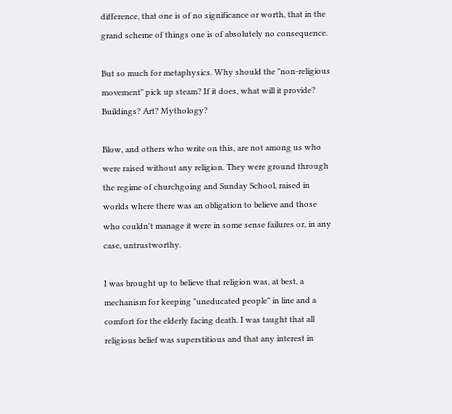difference, that one is of no significance or worth, that in the grand scheme of things one is of absolutely no consequence.

But so much for metaphysics. Why should the "non-religious movement" pick up steam? If it does, what will it provide? Buildings? Art? Mythology?

Blow, and others who write on this, are not among us who were raised without any religion. They were ground through the regime of churchgoing and Sunday School, raised in worlds where there was an obligation to believe and those who couldn't manage it were in some sense failures or, in any case, untrustworthy.

I was brought up to believe that religion was, at best, a mechanism for keeping "uneducated people" in line and a comfort for the elderly facing death. I was taught that all religious belief was superstitious and that any interest in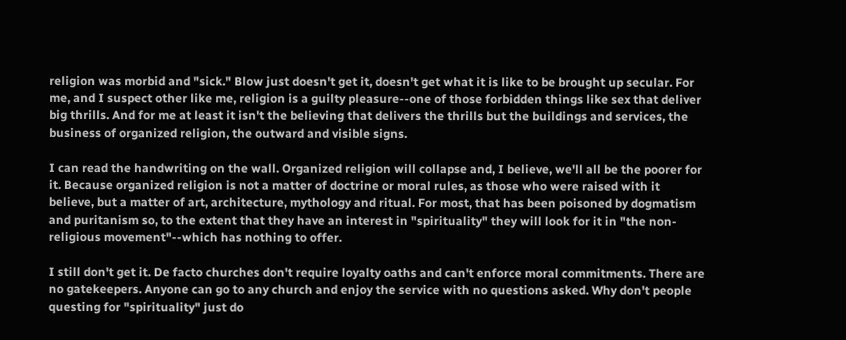religion was morbid and "sick." Blow just doesn't get it, doesn't get what it is like to be brought up secular. For me, and I suspect other like me, religion is a guilty pleasure--one of those forbidden things like sex that deliver big thrills. And for me at least it isn't the believing that delivers the thrills but the buildings and services, the business of organized religion, the outward and visible signs.

I can read the handwriting on the wall. Organized religion will collapse and, I believe, we'll all be the poorer for it. Because organized religion is not a matter of doctrine or moral rules, as those who were raised with it believe, but a matter of art, architecture, mythology and ritual. For most, that has been poisoned by dogmatism and puritanism so, to the extent that they have an interest in "spirituality" they will look for it in "the non-religious movement"--which has nothing to offer.

I still don't get it. De facto churches don't require loyalty oaths and can't enforce moral commitments. There are no gatekeepers. Anyone can go to any church and enjoy the service with no questions asked. Why don't people questing for "spirituality" just do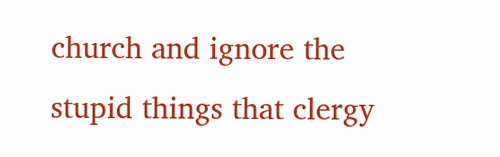church and ignore the stupid things that clergy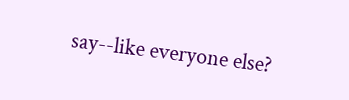say--like everyone else?